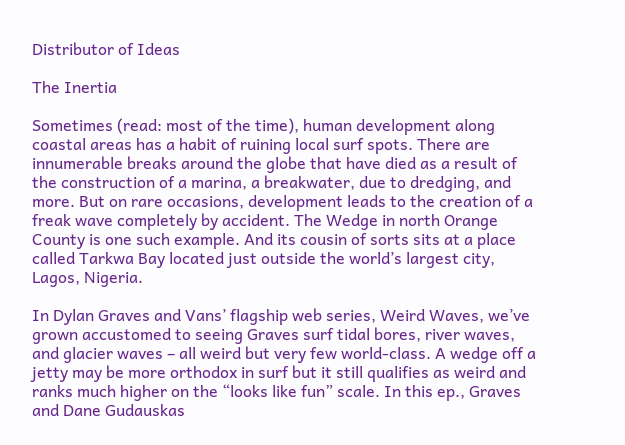Distributor of Ideas

The Inertia

Sometimes (read: most of the time), human development along coastal areas has a habit of ruining local surf spots. There are innumerable breaks around the globe that have died as a result of the construction of a marina, a breakwater, due to dredging, and more. But on rare occasions, development leads to the creation of a freak wave completely by accident. The Wedge in north Orange County is one such example. And its cousin of sorts sits at a place called Tarkwa Bay located just outside the world’s largest city, Lagos, Nigeria.

In Dylan Graves and Vans’ flagship web series, Weird Waves, we’ve grown accustomed to seeing Graves surf tidal bores, river waves, and glacier waves – all weird but very few world-class. A wedge off a jetty may be more orthodox in surf but it still qualifies as weird and ranks much higher on the “looks like fun” scale. In this ep., Graves and Dane Gudauskas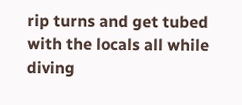rip turns and get tubed with the locals all while diving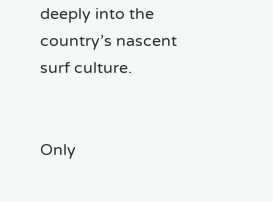deeply into the country’s nascent surf culture.


Only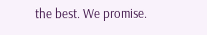the best. We promise.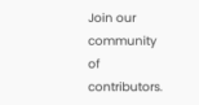Join our community of contributors.